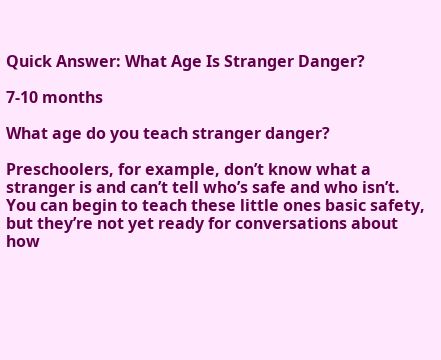Quick Answer: What Age Is Stranger Danger?

7-10 months

What age do you teach stranger danger?

Preschoolers, for example, don’t know what a stranger is and can’t tell who’s safe and who isn’t. You can begin to teach these little ones basic safety, but they’re not yet ready for conversations about how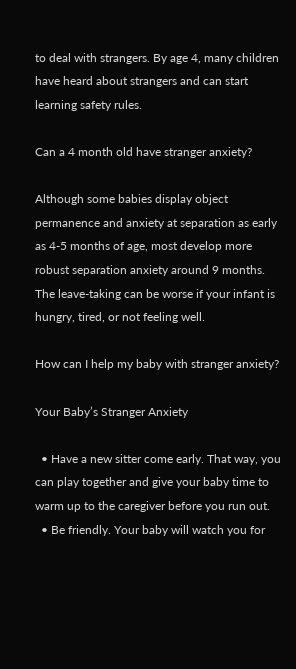to deal with strangers. By age 4, many children have heard about strangers and can start learning safety rules.

Can a 4 month old have stranger anxiety?

Although some babies display object permanence and anxiety at separation as early as 4-5 months of age, most develop more robust separation anxiety around 9 months. The leave-taking can be worse if your infant is hungry, tired, or not feeling well.

How can I help my baby with stranger anxiety?

Your Baby’s Stranger Anxiety

  • Have a new sitter come early. That way, you can play together and give your baby time to warm up to the caregiver before you run out.
  • Be friendly. Your baby will watch you for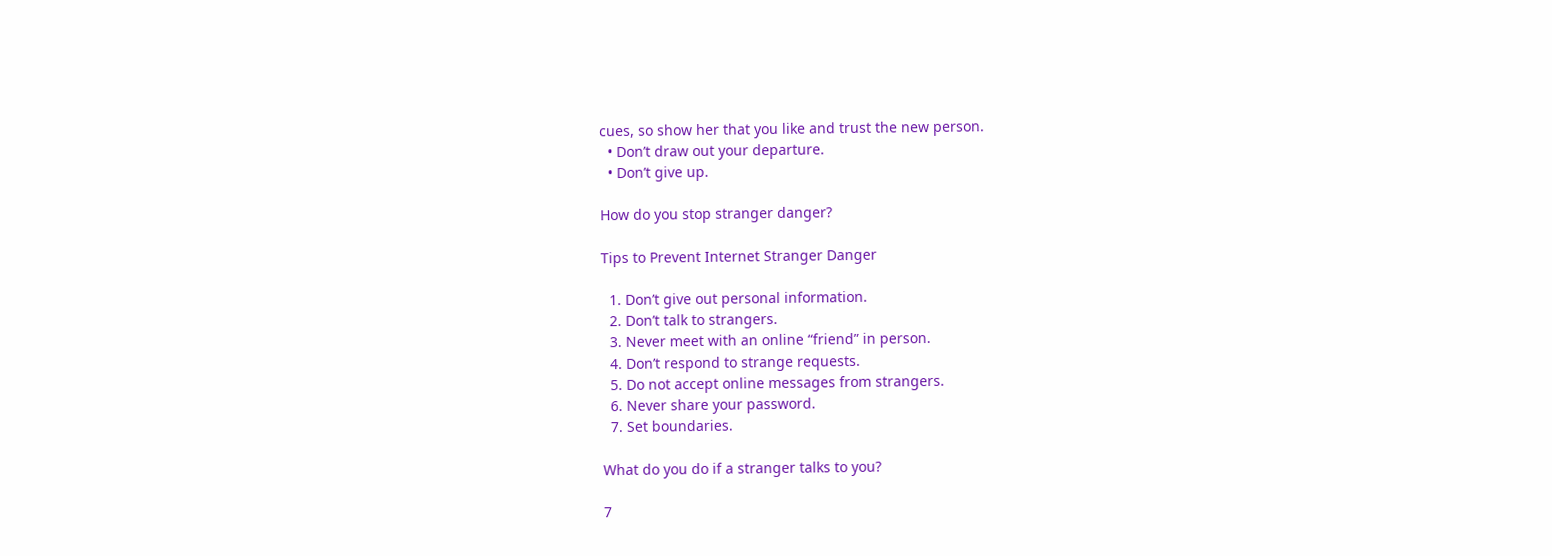cues, so show her that you like and trust the new person.
  • Don’t draw out your departure.
  • Don’t give up.

How do you stop stranger danger?

Tips to Prevent Internet Stranger Danger

  1. Don’t give out personal information.
  2. Don’t talk to strangers.
  3. Never meet with an online “friend” in person.
  4. Don’t respond to strange requests.
  5. Do not accept online messages from strangers.
  6. Never share your password.
  7. Set boundaries.

What do you do if a stranger talks to you?

7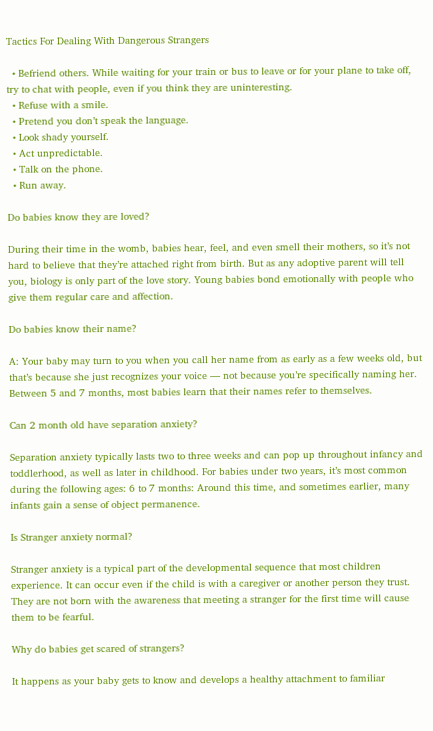Tactics For Dealing With Dangerous Strangers

  • Befriend others. While waiting for your train or bus to leave or for your plane to take off, try to chat with people, even if you think they are uninteresting.
  • Refuse with a smile.
  • Pretend you don’t speak the language.
  • Look shady yourself.
  • Act unpredictable.
  • Talk on the phone.
  • Run away.

Do babies know they are loved?

During their time in the womb, babies hear, feel, and even smell their mothers, so it’s not hard to believe that they’re attached right from birth. But as any adoptive parent will tell you, biology is only part of the love story. Young babies bond emotionally with people who give them regular care and affection.

Do babies know their name?

A: Your baby may turn to you when you call her name from as early as a few weeks old, but that’s because she just recognizes your voice — not because you’re specifically naming her. Between 5 and 7 months, most babies learn that their names refer to themselves.

Can 2 month old have separation anxiety?

Separation anxiety typically lasts two to three weeks and can pop up throughout infancy and toddlerhood, as well as later in childhood. For babies under two years, it’s most common during the following ages: 6 to 7 months: Around this time, and sometimes earlier, many infants gain a sense of object permanence.

Is Stranger anxiety normal?

Stranger anxiety is a typical part of the developmental sequence that most children experience. It can occur even if the child is with a caregiver or another person they trust. They are not born with the awareness that meeting a stranger for the first time will cause them to be fearful.

Why do babies get scared of strangers?

It happens as your baby gets to know and develops a healthy attachment to familiar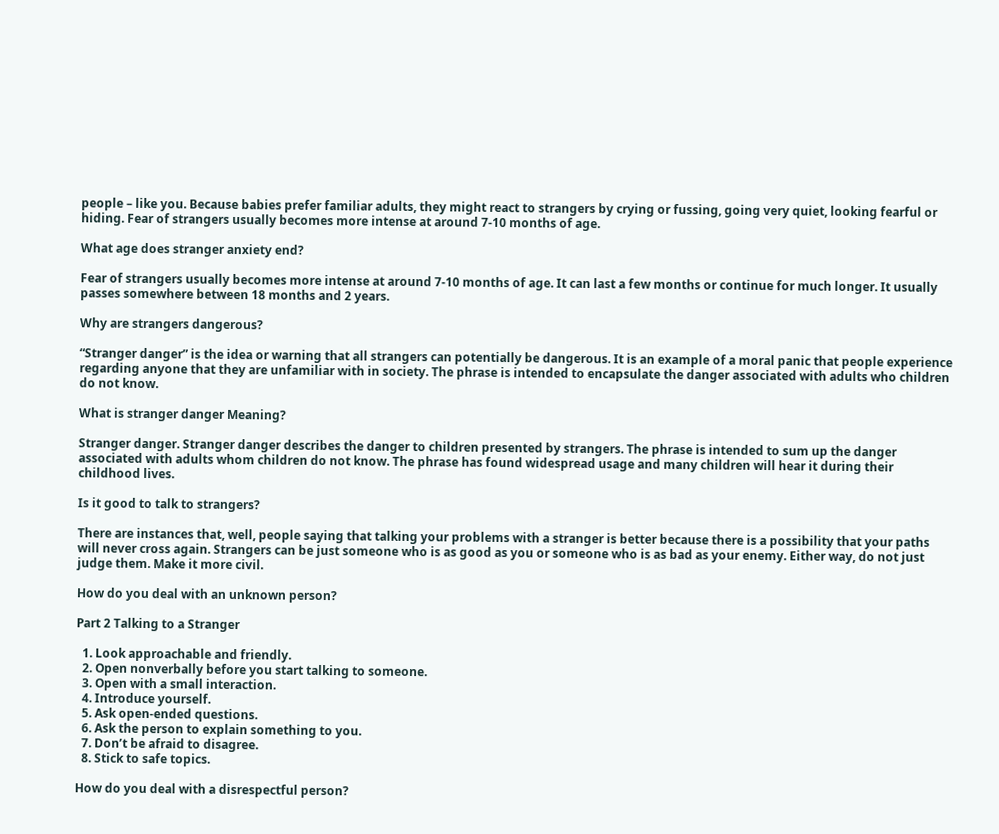people – like you. Because babies prefer familiar adults, they might react to strangers by crying or fussing, going very quiet, looking fearful or hiding. Fear of strangers usually becomes more intense at around 7-10 months of age.

What age does stranger anxiety end?

Fear of strangers usually becomes more intense at around 7-10 months of age. It can last a few months or continue for much longer. It usually passes somewhere between 18 months and 2 years.

Why are strangers dangerous?

“Stranger danger” is the idea or warning that all strangers can potentially be dangerous. It is an example of a moral panic that people experience regarding anyone that they are unfamiliar with in society. The phrase is intended to encapsulate the danger associated with adults who children do not know.

What is stranger danger Meaning?

Stranger danger. Stranger danger describes the danger to children presented by strangers. The phrase is intended to sum up the danger associated with adults whom children do not know. The phrase has found widespread usage and many children will hear it during their childhood lives.

Is it good to talk to strangers?

There are instances that, well, people saying that talking your problems with a stranger is better because there is a possibility that your paths will never cross again. Strangers can be just someone who is as good as you or someone who is as bad as your enemy. Either way, do not just judge them. Make it more civil.

How do you deal with an unknown person?

Part 2 Talking to a Stranger

  1. Look approachable and friendly.
  2. Open nonverbally before you start talking to someone.
  3. Open with a small interaction.
  4. Introduce yourself.
  5. Ask open-ended questions.
  6. Ask the person to explain something to you.
  7. Don’t be afraid to disagree.
  8. Stick to safe topics.

How do you deal with a disrespectful person?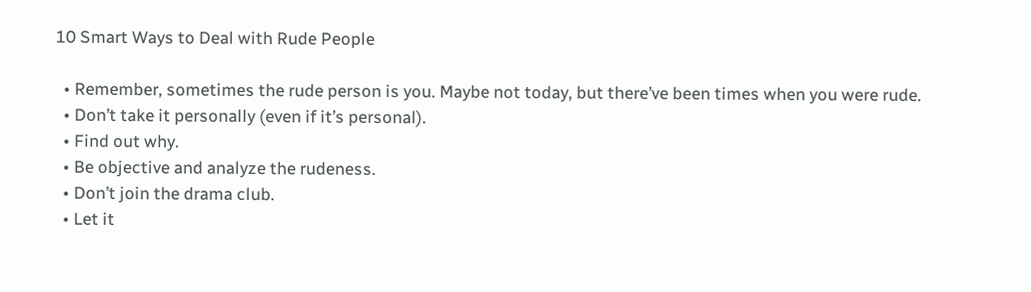10 Smart Ways to Deal with Rude People

  • Remember, sometimes the rude person is you. Maybe not today, but there’ve been times when you were rude.
  • Don’t take it personally (even if it’s personal).
  • Find out why.
  • Be objective and analyze the rudeness.
  • Don’t join the drama club.
  • Let it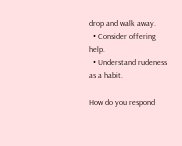drop and walk away.
  • Consider offering help.
  • Understand rudeness as a habit.

How do you respond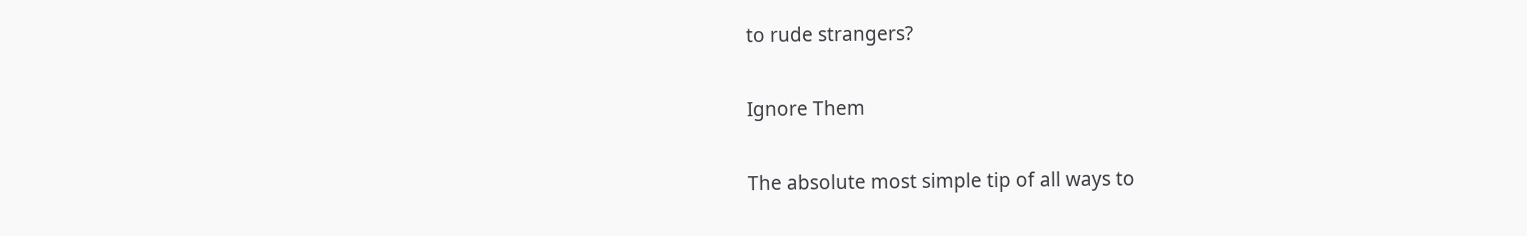to rude strangers?

Ignore Them

The absolute most simple tip of all ways to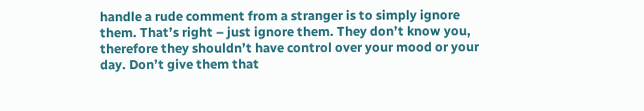handle a rude comment from a stranger is to simply ignore them. That’s right – just ignore them. They don’t know you, therefore they shouldn’t have control over your mood or your day. Don’t give them that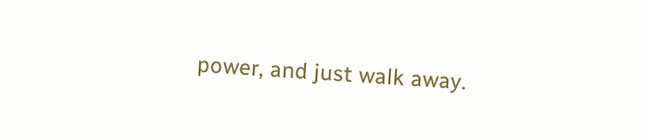power, and just walk away.